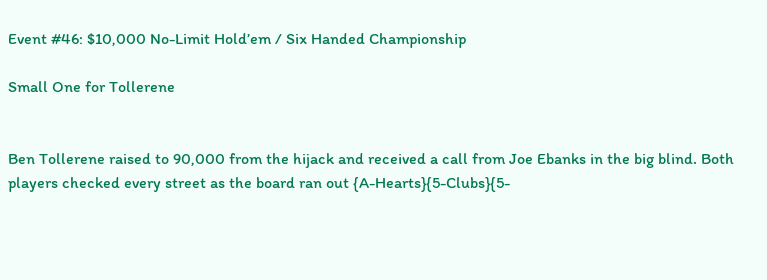Event #46: $10,000 No-Limit Hold’em / Six Handed Championship

Small One for Tollerene


Ben Tollerene raised to 90,000 from the hijack and received a call from Joe Ebanks in the big blind. Both players checked every street as the board ran out {A-Hearts}{5-Clubs}{5-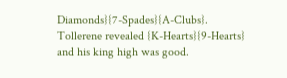Diamonds}{7-Spades}{A-Clubs}. Tollerene revealed {K-Hearts}{9-Hearts} and his king high was good.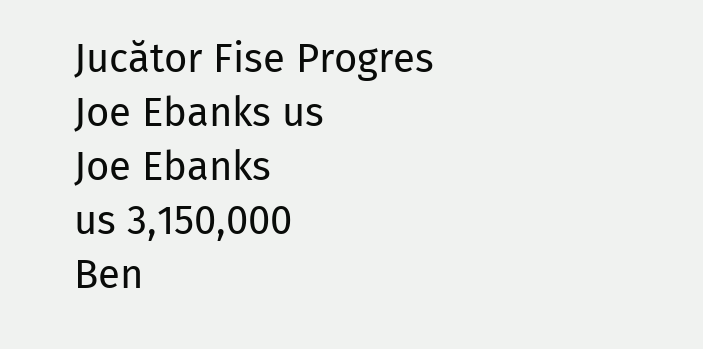Jucător Fise Progres
Joe Ebanks us
Joe Ebanks
us 3,150,000
Ben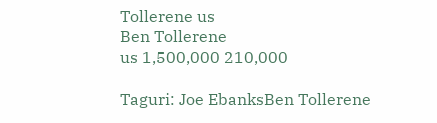Tollerene us
Ben Tollerene
us 1,500,000 210,000

Taguri: Joe EbanksBen Tollerene